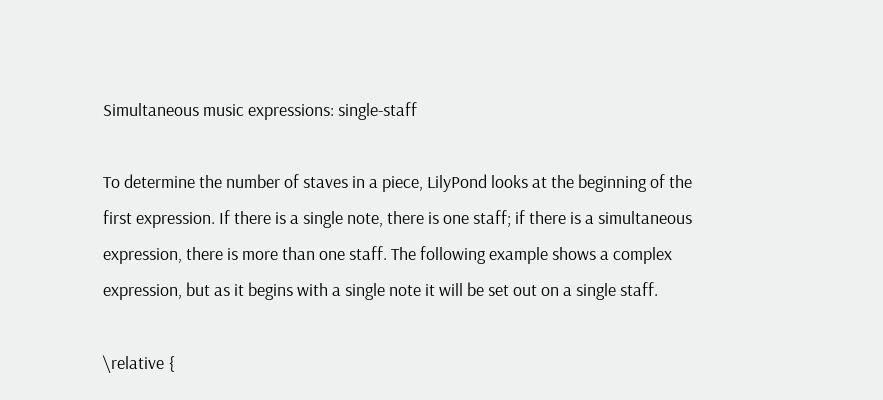Simultaneous music expressions: single-staff

To determine the number of staves in a piece, LilyPond looks at the beginning of the first expression. If there is a single note, there is one staff; if there is a simultaneous expression, there is more than one staff. The following example shows a complex expression, but as it begins with a single note it will be set out on a single staff.

\relative {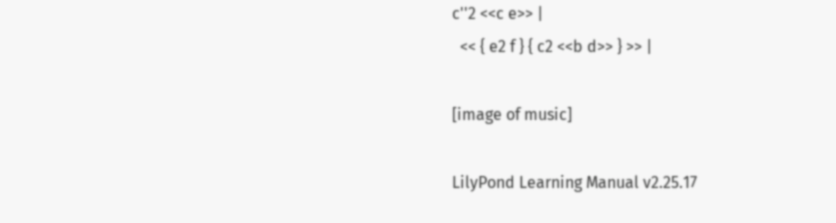c''2 <<c e>> |
  << { e2 f } { c2 <<b d>> } >> |

[image of music]

LilyPond Learning Manual v2.25.17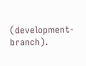(development-branch).